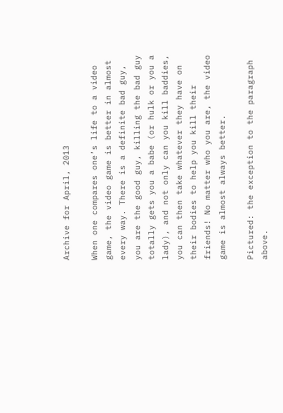Archive for April, 2013

When one compares one’s life to a video game, the video game is better in almost every way. There is a definite bad guy, you are the good guy, killing the bad guy totally gets you a babe (or hulk or you a lady), and not only can you kill baddies, you can then take whatever they have on their bodies to help you kill their friends! No matter who you are, the video game is almost always better.

Pictured: the exception to the paragraph above.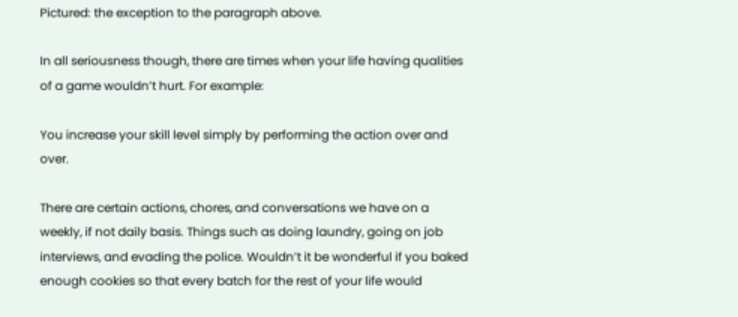Pictured: the exception to the paragraph above.

In all seriousness though, there are times when your life having qualities of a game wouldn’t hurt. For example:

You increase your skill level simply by performing the action over and over.

There are certain actions, chores, and conversations we have on a weekly, if not daily basis. Things such as doing laundry, going on job interviews, and evading the police. Wouldn’t it be wonderful if you baked enough cookies so that every batch for the rest of your life would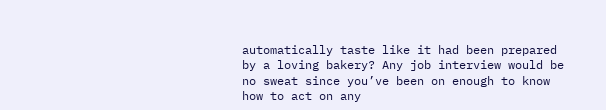automatically taste like it had been prepared by a loving bakery? Any job interview would be no sweat since you’ve been on enough to know how to act on any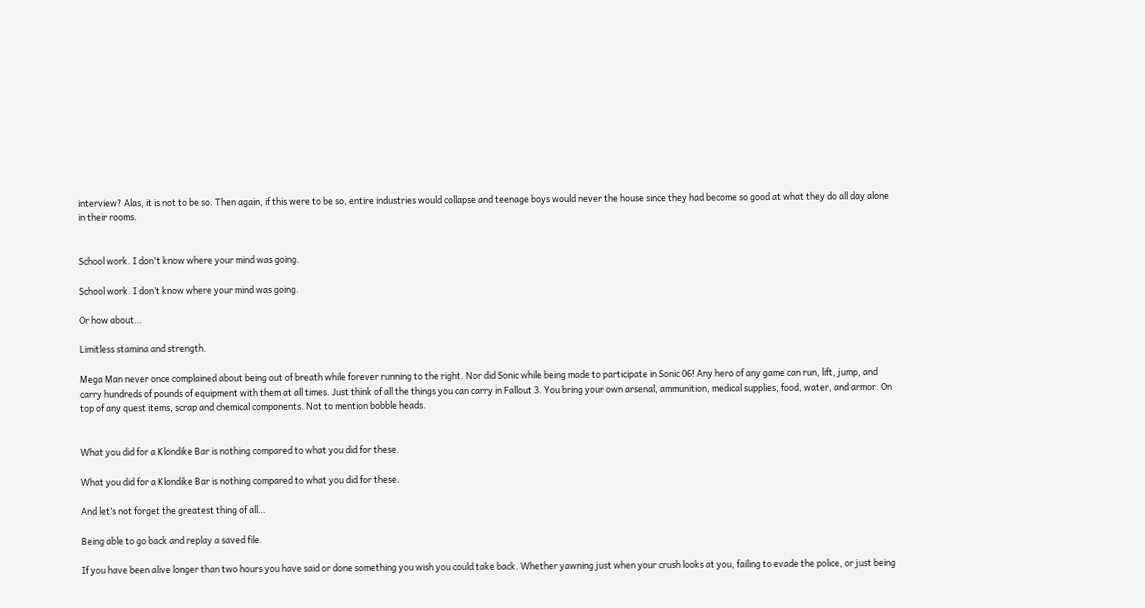interview? Alas, it is not to be so. Then again, if this were to be so, entire industries would collapse and teenage boys would never the house since they had become so good at what they do all day alone in their rooms.


School work. I don't know where your mind was going.

School work. I don’t know where your mind was going.

Or how about…

Limitless stamina and strength.

Mega Man never once complained about being out of breath while forever running to the right. Nor did Sonic while being made to participate in Sonic 06! Any hero of any game can run, lift, jump, and carry hundreds of pounds of equipment with them at all times. Just think of all the things you can carry in Fallout 3. You bring your own arsenal, ammunition, medical supplies, food, water, and armor. On top of any quest items, scrap and chemical components. Not to mention bobble heads.


What you did for a Klondike Bar is nothing compared to what you did for these.

What you did for a Klondike Bar is nothing compared to what you did for these.

And let’s not forget the greatest thing of all…

Being able to go back and replay a saved file.

If you have been alive longer than two hours you have said or done something you wish you could take back. Whether yawning just when your crush looks at you, failing to evade the police, or just being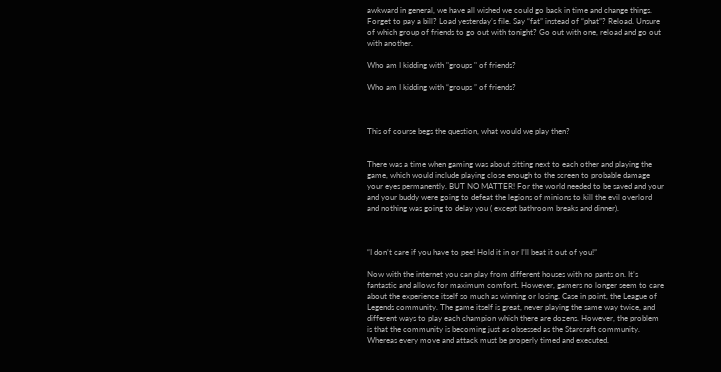awkward in general, we have all wished we could go back in time and change things. Forget to pay a bill? Load yesterday’s file. Say “fat” instead of “phat”? Reload. Unsure of which group of friends to go out with tonight? Go out with one, reload and go out with another.

Who am I kidding with "groups " of friends?

Who am I kidding with “groups ” of friends?



This of course begs the question, what would we play then?


There was a time when gaming was about sitting next to each other and playing the game, which would include playing close enough to the screen to probable damage your eyes permanently. BUT NO MATTER! For the world needed to be saved and your and your buddy were going to defeat the legions of minions to kill the evil overlord and nothing was going to delay you ( except bathroom breaks and dinner).



“I don’t care if you have to pee! Hold it in or I’ll beat it out of you!”

Now with the internet you can play from different houses with no pants on. It’s fantastic and allows for maximum comfort. However, gamers no longer seem to care about the experience itself so much as winning or losing. Case in point, the League of Legends community. The game itself is great, never playing the same way twice, and different ways to play each champion which there are dozens. However, the problem is that the community is becoming just as obsessed as the Starcraft community. Whereas every move and attack must be properly timed and executed.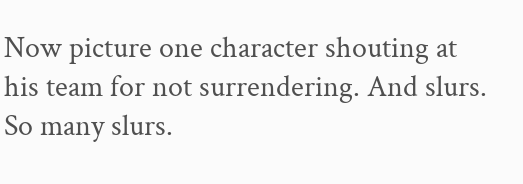Now picture one character shouting at his team for not surrendering. And slurs. So many slurs.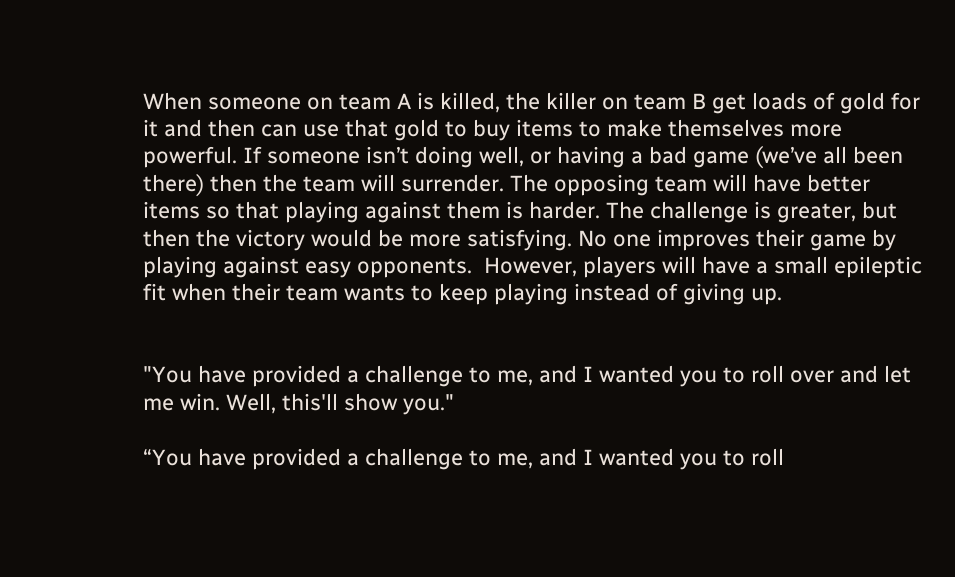When someone on team A is killed, the killer on team B get loads of gold for it and then can use that gold to buy items to make themselves more powerful. If someone isn’t doing well, or having a bad game (we’ve all been there) then the team will surrender. The opposing team will have better items so that playing against them is harder. The challenge is greater, but then the victory would be more satisfying. No one improves their game by playing against easy opponents.  However, players will have a small epileptic fit when their team wants to keep playing instead of giving up.


"You have provided a challenge to me, and I wanted you to roll over and let me win. Well, this'll show you."

“You have provided a challenge to me, and I wanted you to roll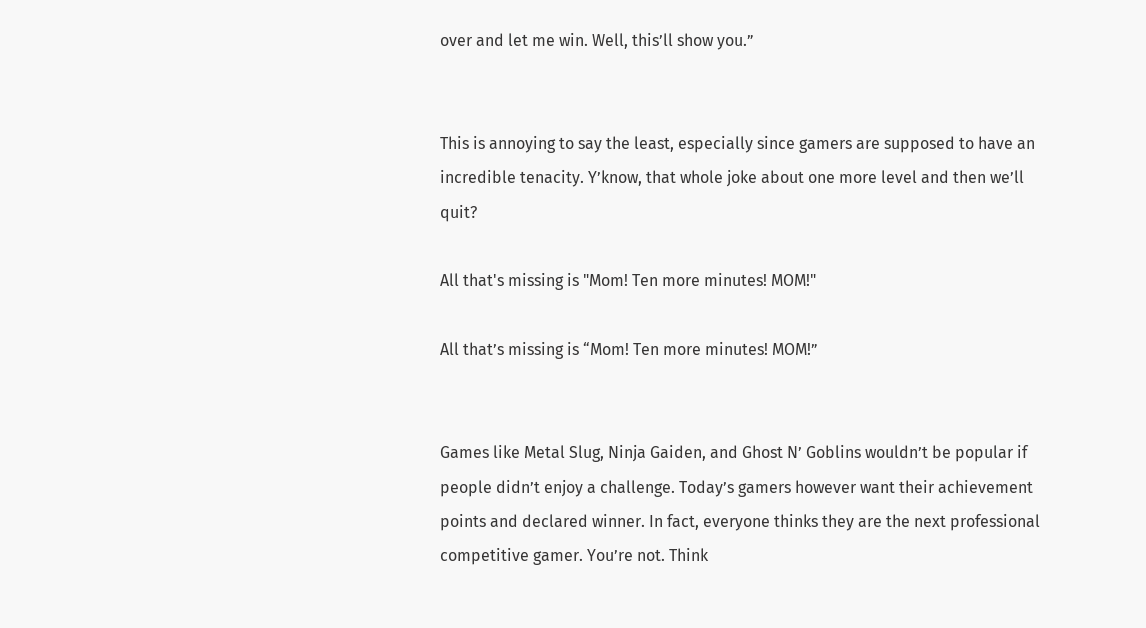over and let me win. Well, this’ll show you.”


This is annoying to say the least, especially since gamers are supposed to have an incredible tenacity. Y’know, that whole joke about one more level and then we’ll quit?

All that's missing is "Mom! Ten more minutes! MOM!"

All that’s missing is “Mom! Ten more minutes! MOM!”


Games like Metal Slug, Ninja Gaiden, and Ghost N’ Goblins wouldn’t be popular if people didn’t enjoy a challenge. Today’s gamers however want their achievement points and declared winner. In fact, everyone thinks they are the next professional competitive gamer. You’re not. Think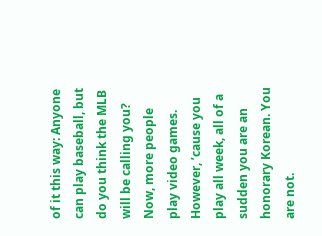of it this way: Anyone can play baseball, but do you think the MLB will be calling you? Now, more people play video games. However, ’cause you play all week, all of a sudden you are an honorary Korean. You are not.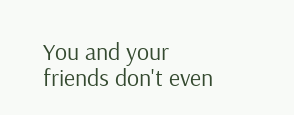You and your friends don't even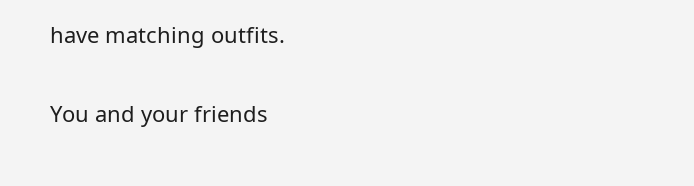have matching outfits.

You and your friends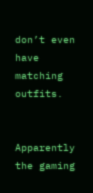don’t even have matching outfits.


Apparently the gaming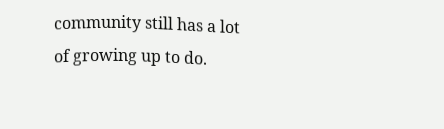community still has a lot of growing up to do.